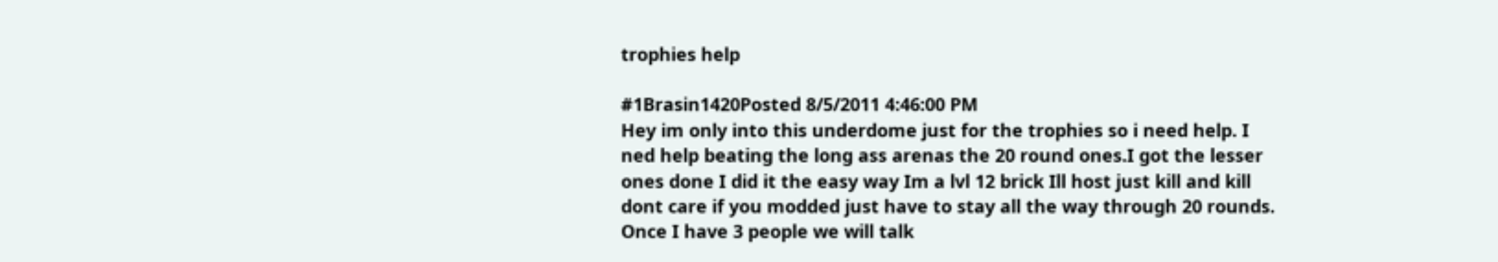trophies help

#1Brasin1420Posted 8/5/2011 4:46:00 PM
Hey im only into this underdome just for the trophies so i need help. I ned help beating the long ass arenas the 20 round ones.I got the lesser ones done I did it the easy way Im a lvl 12 brick Ill host just kill and kill dont care if you modded just have to stay all the way through 20 rounds. Once I have 3 people we will talk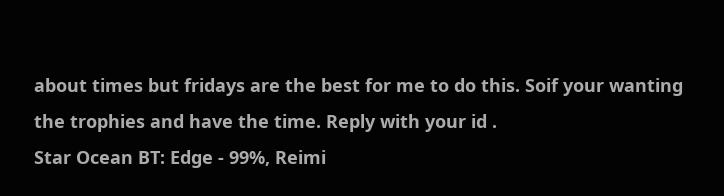about times but fridays are the best for me to do this. Soif your wanting the trophies and have the time. Reply with your id .
Star Ocean BT: Edge - 99%, Reimi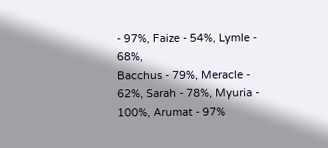- 97%, Faize - 54%, Lymle - 68%,
Bacchus - 79%, Meracle - 62%, Sarah - 78%, Myuria - 100%, Arumat - 97%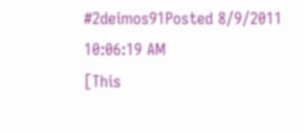#2deimos91Posted 8/9/2011 10:06:19 AM
[This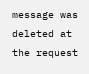message was deleted at the request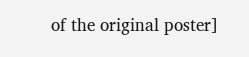of the original poster]